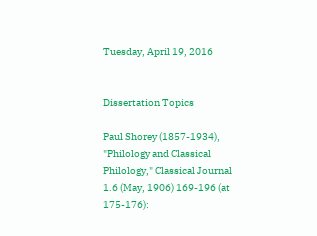Tuesday, April 19, 2016


Dissertation Topics

Paul Shorey (1857-1934), "Philology and Classical Philology," Classical Journal 1.6 (May, 1906) 169-196 (at 175-176):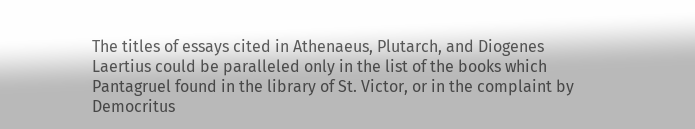The titles of essays cited in Athenaeus, Plutarch, and Diogenes Laertius could be paralleled only in the list of the books which Pantagruel found in the library of St. Victor, or in the complaint by Democritus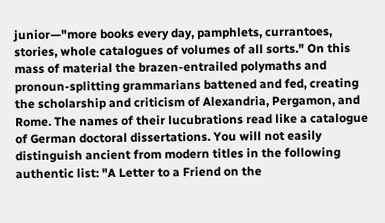junior—"more books every day, pamphlets, currantoes, stories, whole catalogues of volumes of all sorts." On this mass of material the brazen-entrailed polymaths and pronoun-splitting grammarians battened and fed, creating the scholarship and criticism of Alexandria, Pergamon, and Rome. The names of their lucubrations read like a catalogue of German doctoral dissertations. You will not easily distinguish ancient from modern titles in the following authentic list: "A Letter to a Friend on the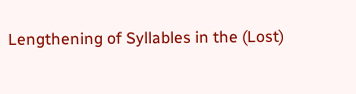Lengthening of Syllables in the (Lost)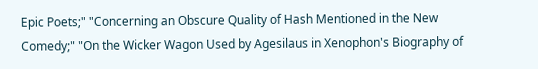Epic Poets;" "Concerning an Obscure Quality of Hash Mentioned in the New Comedy;" "On the Wicker Wagon Used by Agesilaus in Xenophon's Biography of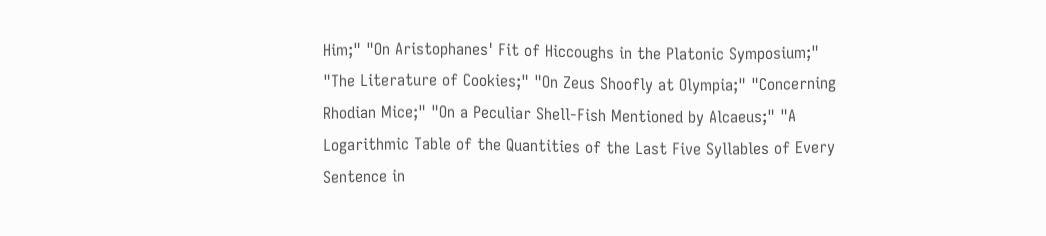Him;" "On Aristophanes' Fit of Hiccoughs in the Platonic Symposium;" "The Literature of Cookies;" "On Zeus Shoofly at Olympia;" "Concerning Rhodian Mice;" "On a Peculiar Shell-Fish Mentioned by Alcaeus;" "A Logarithmic Table of the Quantities of the Last Five Syllables of Every Sentence in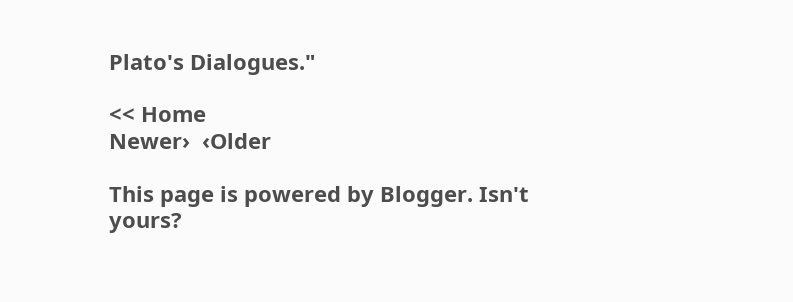Plato's Dialogues."

<< Home
Newer›  ‹Older

This page is powered by Blogger. Isn't yours?